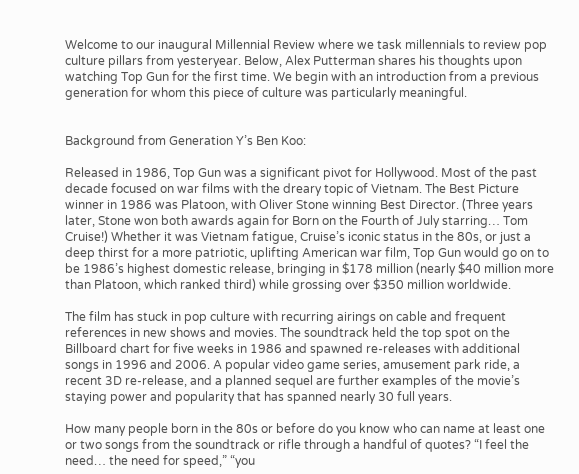Welcome to our inaugural Millennial Review where we task millennials to review pop culture pillars from yesteryear. Below, Alex Putterman shares his thoughts upon watching Top Gun for the first time. We begin with an introduction from a previous generation for whom this piece of culture was particularly meaningful.


Background from Generation Y’s Ben Koo:

Released in 1986, Top Gun was a significant pivot for Hollywood. Most of the past decade focused on war films with the dreary topic of Vietnam. The Best Picture winner in 1986 was Platoon, with Oliver Stone winning Best Director. (Three years later, Stone won both awards again for Born on the Fourth of July starring… Tom Cruise!) Whether it was Vietnam fatigue, Cruise’s iconic status in the 80s, or just a deep thirst for a more patriotic, uplifting American war film, Top Gun would go on to be 1986’s highest domestic release, bringing in $178 million (nearly $40 million more than Platoon, which ranked third) while grossing over $350 million worldwide.

The film has stuck in pop culture with recurring airings on cable and frequent references in new shows and movies. The soundtrack held the top spot on the Billboard chart for five weeks in 1986 and spawned re-releases with additional songs in 1996 and 2006. A popular video game series, amusement park ride, a recent 3D re-release, and a planned sequel are further examples of the movie’s staying power and popularity that has spanned nearly 30 full years.

How many people born in the 80s or before do you know who can name at least one or two songs from the soundtrack or rifle through a handful of quotes? “I feel the need… the need for speed,” “you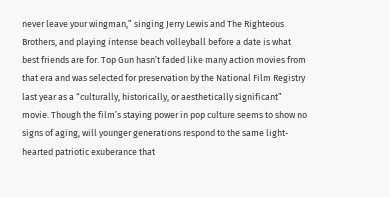never leave your wingman,” singing Jerry Lewis and The Righteous Brothers, and playing intense beach volleyball before a date is what best friends are for. Top Gun hasn’t faded like many action movies from that era and was selected for preservation by the National Film Registry last year as a “culturally, historically, or aesthetically significant” movie. Though the film’s staying power in pop culture seems to show no signs of aging, will younger generations respond to the same light-hearted patriotic exuberance that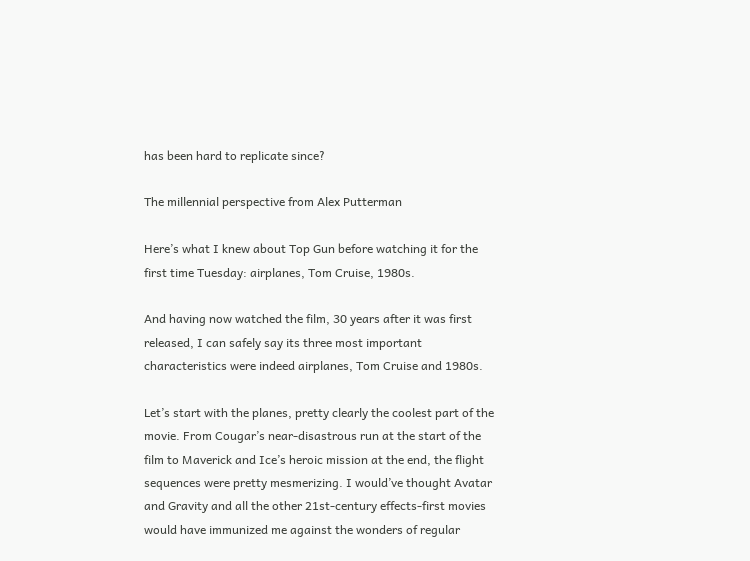has been hard to replicate since?

The millennial perspective from Alex Putterman

Here’s what I knew about Top Gun before watching it for the first time Tuesday: airplanes, Tom Cruise, 1980s.

And having now watched the film, 30 years after it was first released, I can safely say its three most important characteristics were indeed airplanes, Tom Cruise and 1980s.

Let’s start with the planes, pretty clearly the coolest part of the movie. From Cougar’s near-disastrous run at the start of the film to Maverick and Ice’s heroic mission at the end, the flight sequences were pretty mesmerizing. I would’ve thought Avatar and Gravity and all the other 21st-century effects-first movies would have immunized me against the wonders of regular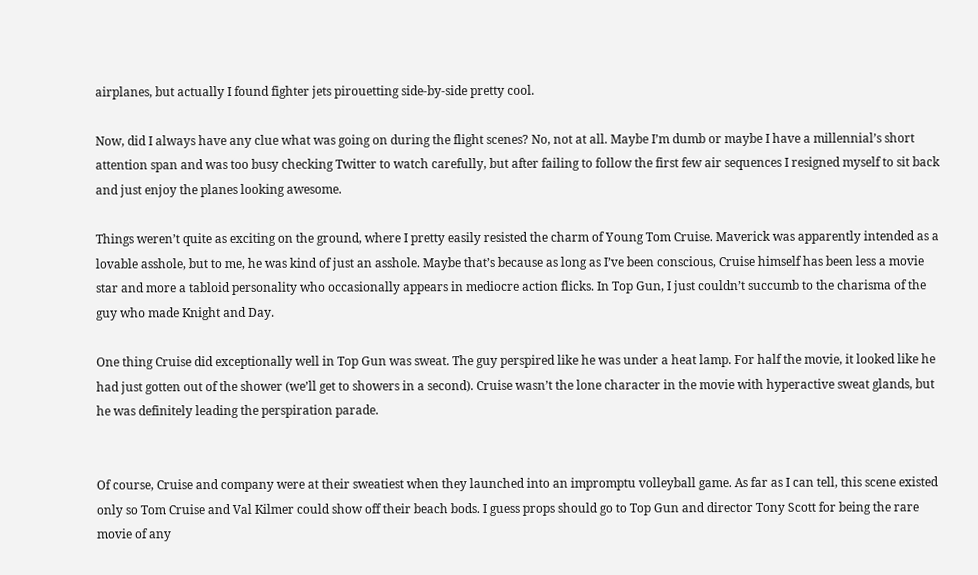airplanes, but actually I found fighter jets pirouetting side-by-side pretty cool.

Now, did I always have any clue what was going on during the flight scenes? No, not at all. Maybe I’m dumb or maybe I have a millennial’s short attention span and was too busy checking Twitter to watch carefully, but after failing to follow the first few air sequences I resigned myself to sit back and just enjoy the planes looking awesome.

Things weren’t quite as exciting on the ground, where I pretty easily resisted the charm of Young Tom Cruise. Maverick was apparently intended as a lovable asshole, but to me, he was kind of just an asshole. Maybe that’s because as long as I’ve been conscious, Cruise himself has been less a movie star and more a tabloid personality who occasionally appears in mediocre action flicks. In Top Gun, I just couldn’t succumb to the charisma of the guy who made Knight and Day.

One thing Cruise did exceptionally well in Top Gun was sweat. The guy perspired like he was under a heat lamp. For half the movie, it looked like he had just gotten out of the shower (we’ll get to showers in a second). Cruise wasn’t the lone character in the movie with hyperactive sweat glands, but he was definitely leading the perspiration parade.


Of course, Cruise and company were at their sweatiest when they launched into an impromptu volleyball game. As far as I can tell, this scene existed only so Tom Cruise and Val Kilmer could show off their beach bods. I guess props should go to Top Gun and director Tony Scott for being the rare movie of any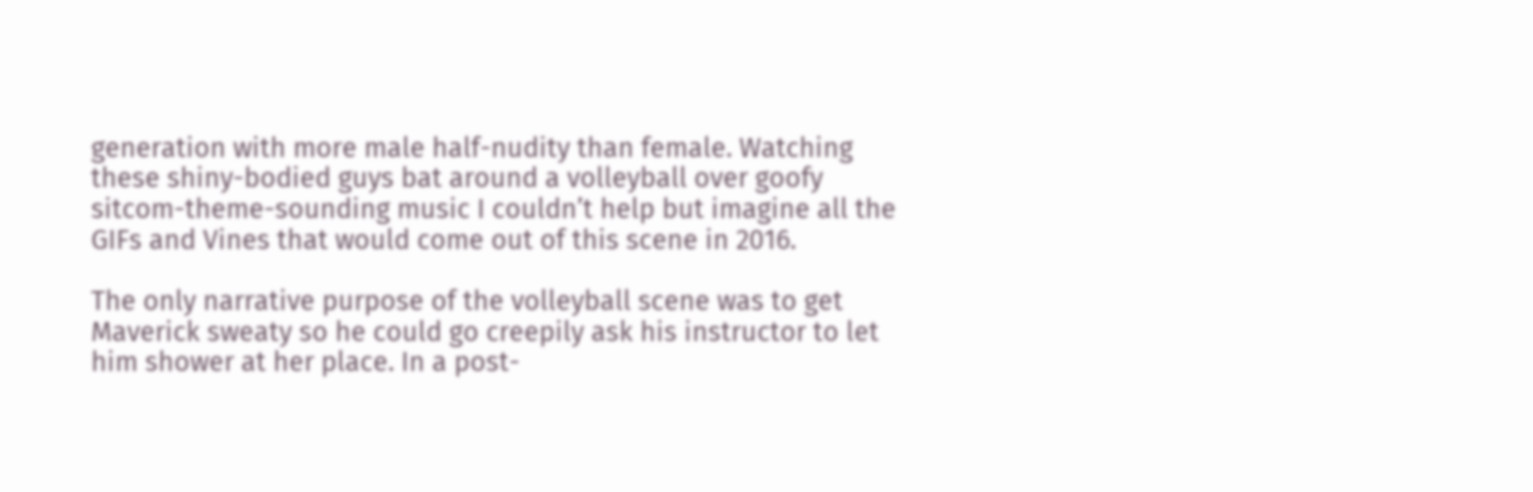generation with more male half-nudity than female. Watching these shiny-bodied guys bat around a volleyball over goofy sitcom-theme-sounding music I couldn’t help but imagine all the GIFs and Vines that would come out of this scene in 2016.

The only narrative purpose of the volleyball scene was to get Maverick sweaty so he could go creepily ask his instructor to let him shower at her place. In a post-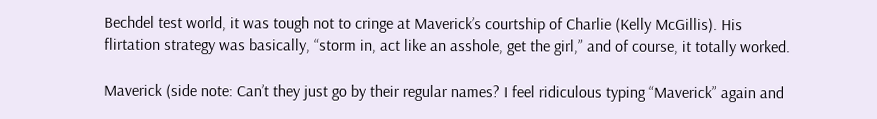Bechdel test world, it was tough not to cringe at Maverick’s courtship of Charlie (Kelly McGillis). His flirtation strategy was basically, “storm in, act like an asshole, get the girl,” and of course, it totally worked.

Maverick (side note: Can’t they just go by their regular names? I feel ridiculous typing “Maverick” again and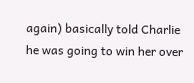again) basically told Charlie he was going to win her over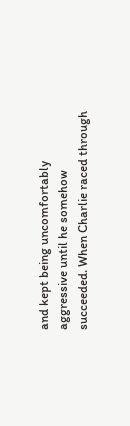and kept being uncomfortably aggressive until he somehow succeeded. When Charlie raced through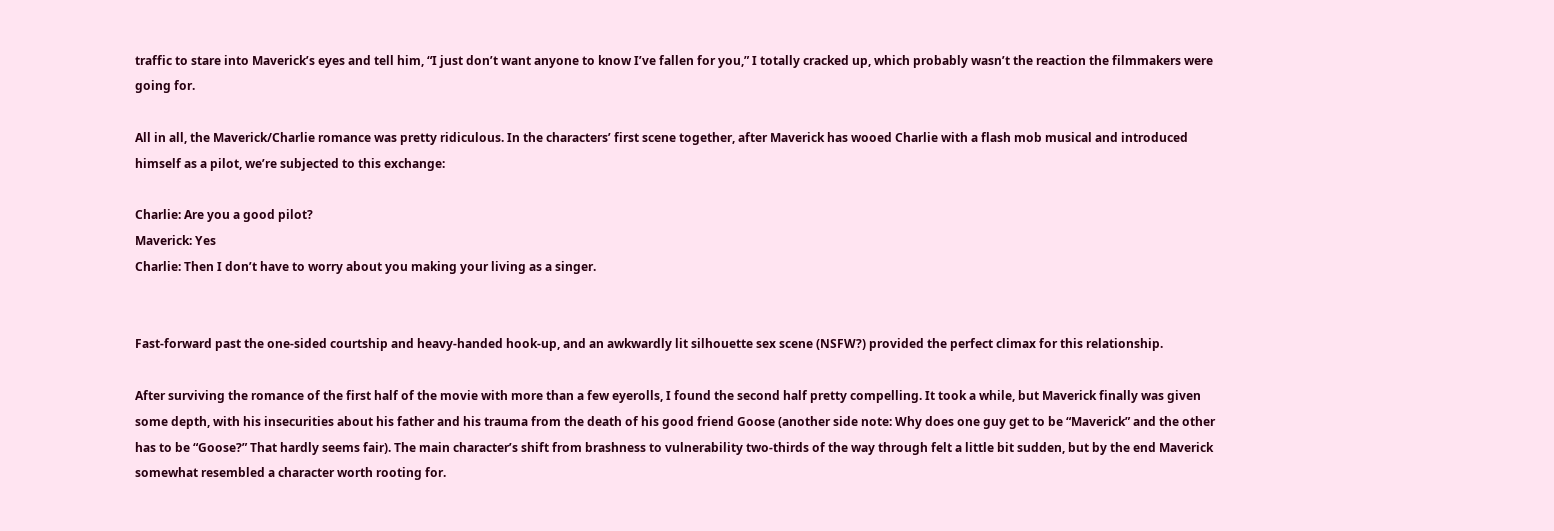traffic to stare into Maverick’s eyes and tell him, “I just don’t want anyone to know I’ve fallen for you,” I totally cracked up, which probably wasn’t the reaction the filmmakers were going for.

All in all, the Maverick/Charlie romance was pretty ridiculous. In the characters’ first scene together, after Maverick has wooed Charlie with a flash mob musical and introduced himself as a pilot, we’re subjected to this exchange:

Charlie: Are you a good pilot?
Maverick: Yes
Charlie: Then I don’t have to worry about you making your living as a singer.


Fast-forward past the one-sided courtship and heavy-handed hook-up, and an awkwardly lit silhouette sex scene (NSFW?) provided the perfect climax for this relationship.

After surviving the romance of the first half of the movie with more than a few eyerolls, I found the second half pretty compelling. It took a while, but Maverick finally was given some depth, with his insecurities about his father and his trauma from the death of his good friend Goose (another side note: Why does one guy get to be “Maverick” and the other has to be “Goose?” That hardly seems fair). The main character’s shift from brashness to vulnerability two-thirds of the way through felt a little bit sudden, but by the end Maverick somewhat resembled a character worth rooting for.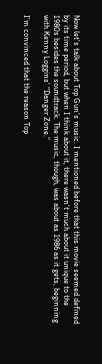Now let’s talk about Top Gun’s music. I mentioned before that this movie seemed defined by its time period, but when I think about it, there wasn’t much about it unique to the 1980s besides the soundtrack. The music, though, was about as 1986 as it gets, beginning with Kenny Loggins’ “Danger Zone.”

I’m convinced that the reason Top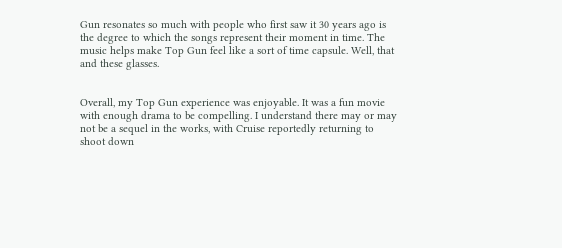Gun resonates so much with people who first saw it 30 years ago is the degree to which the songs represent their moment in time. The music helps make Top Gun feel like a sort of time capsule. Well, that and these glasses.


Overall, my Top Gun experience was enjoyable. It was a fun movie with enough drama to be compelling. I understand there may or may not be a sequel in the works, with Cruise reportedly returning to shoot down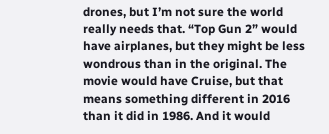drones, but I’m not sure the world really needs that. “Top Gun 2” would have airplanes, but they might be less wondrous than in the original. The movie would have Cruise, but that means something different in 2016 than it did in 1986. And it would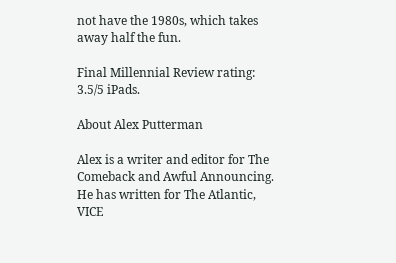not have the 1980s, which takes away half the fun.

Final Millennial Review rating: 3.5/5 iPads.

About Alex Putterman

Alex is a writer and editor for The Comeback and Awful Announcing. He has written for The Atlantic, VICE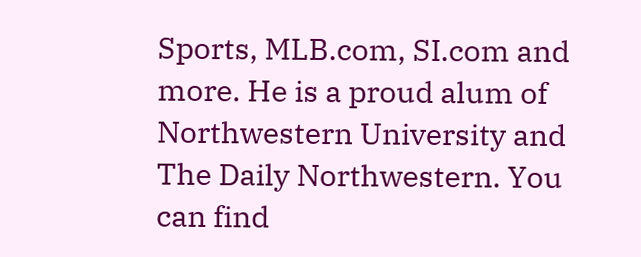Sports, MLB.com, SI.com and more. He is a proud alum of Northwestern University and The Daily Northwestern. You can find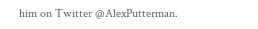him on Twitter @AlexPutterman.